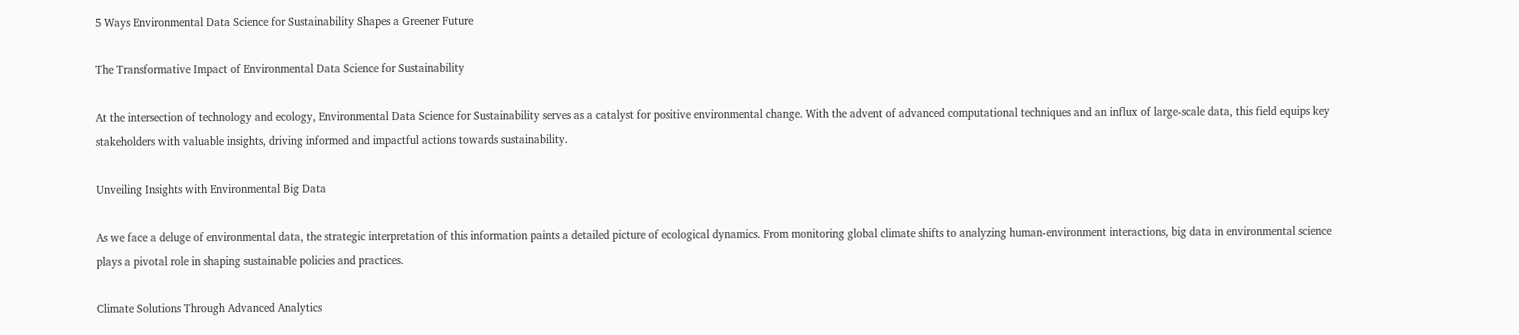5 Ways Environmental Data Science for Sustainability Shapes a Greener Future

The Transformative Impact of Environmental Data Science for Sustainability

At the intersection of technology and ecology, Environmental Data Science for Sustainability serves as a catalyst for positive environmental change. With the advent of advanced computational techniques and an influx of large-scale data, this field equips key stakeholders with valuable insights, driving informed and impactful actions towards sustainability.

Unveiling Insights with Environmental Big Data

As we face a deluge of environmental data, the strategic interpretation of this information paints a detailed picture of ecological dynamics. From monitoring global climate shifts to analyzing human-environment interactions, big data in environmental science plays a pivotal role in shaping sustainable policies and practices.

Climate Solutions Through Advanced Analytics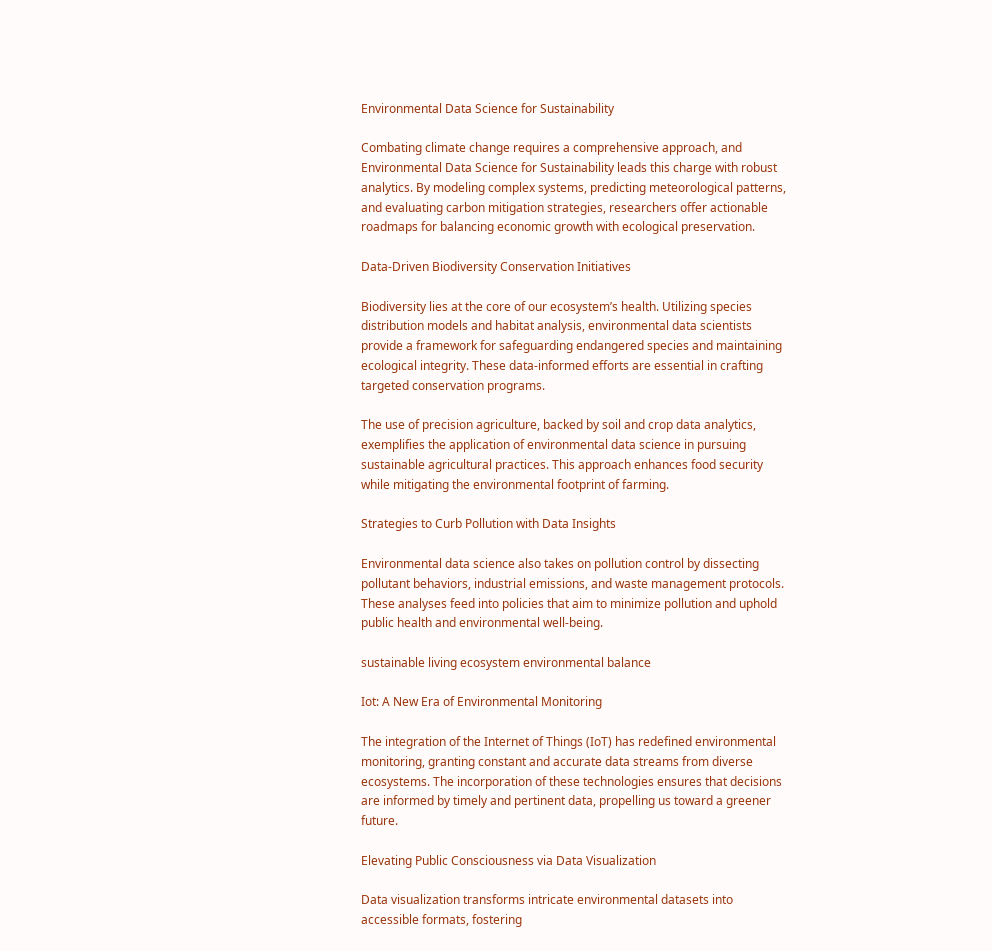Environmental Data Science for Sustainability

Combating climate change requires a comprehensive approach, and Environmental Data Science for Sustainability leads this charge with robust analytics. By modeling complex systems, predicting meteorological patterns, and evaluating carbon mitigation strategies, researchers offer actionable roadmaps for balancing economic growth with ecological preservation.

Data-Driven Biodiversity Conservation Initiatives

Biodiversity lies at the core of our ecosystem’s health. Utilizing species distribution models and habitat analysis, environmental data scientists provide a framework for safeguarding endangered species and maintaining ecological integrity. These data-informed efforts are essential in crafting targeted conservation programs.

The use of precision agriculture, backed by soil and crop data analytics, exemplifies the application of environmental data science in pursuing sustainable agricultural practices. This approach enhances food security while mitigating the environmental footprint of farming.

Strategies to Curb Pollution with Data Insights

Environmental data science also takes on pollution control by dissecting pollutant behaviors, industrial emissions, and waste management protocols. These analyses feed into policies that aim to minimize pollution and uphold public health and environmental well-being.

sustainable living ecosystem environmental balance

Iot: A New Era of Environmental Monitoring

The integration of the Internet of Things (IoT) has redefined environmental monitoring, granting constant and accurate data streams from diverse ecosystems. The incorporation of these technologies ensures that decisions are informed by timely and pertinent data, propelling us toward a greener future.

Elevating Public Consciousness via Data Visualization

Data visualization transforms intricate environmental datasets into accessible formats, fostering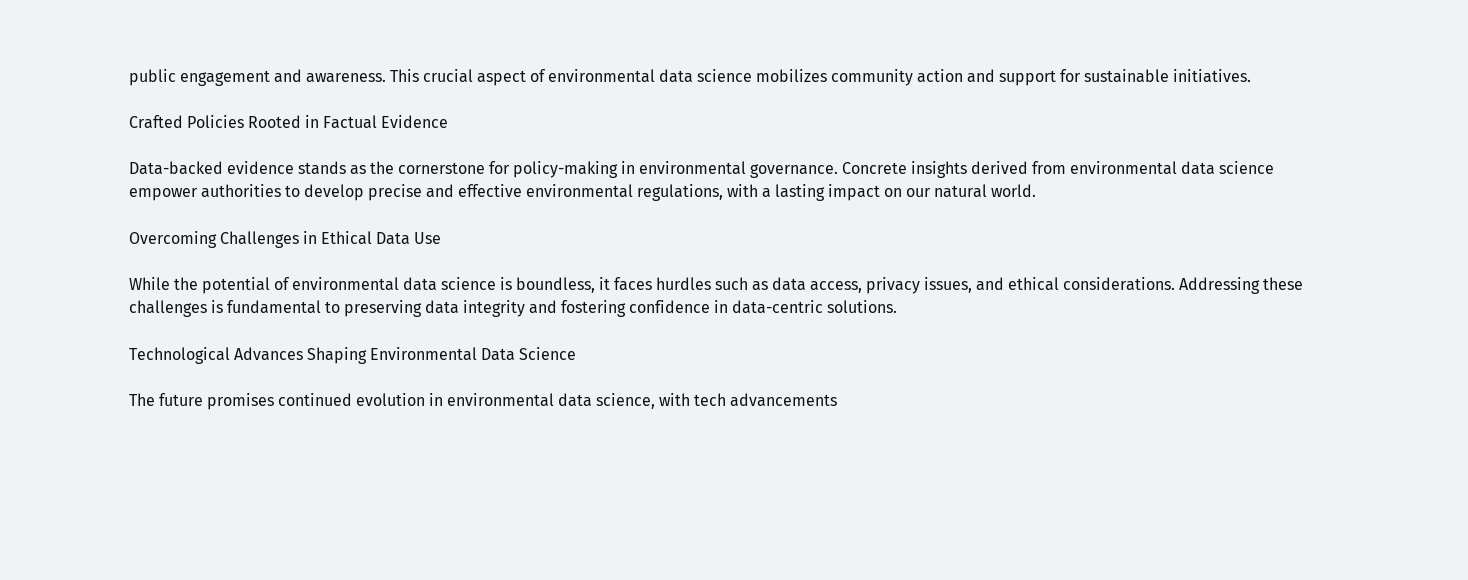public engagement and awareness. This crucial aspect of environmental data science mobilizes community action and support for sustainable initiatives.

Crafted Policies Rooted in Factual Evidence

Data-backed evidence stands as the cornerstone for policy-making in environmental governance. Concrete insights derived from environmental data science empower authorities to develop precise and effective environmental regulations, with a lasting impact on our natural world.

Overcoming Challenges in Ethical Data Use

While the potential of environmental data science is boundless, it faces hurdles such as data access, privacy issues, and ethical considerations. Addressing these challenges is fundamental to preserving data integrity and fostering confidence in data-centric solutions.

Technological Advances Shaping Environmental Data Science

The future promises continued evolution in environmental data science, with tech advancements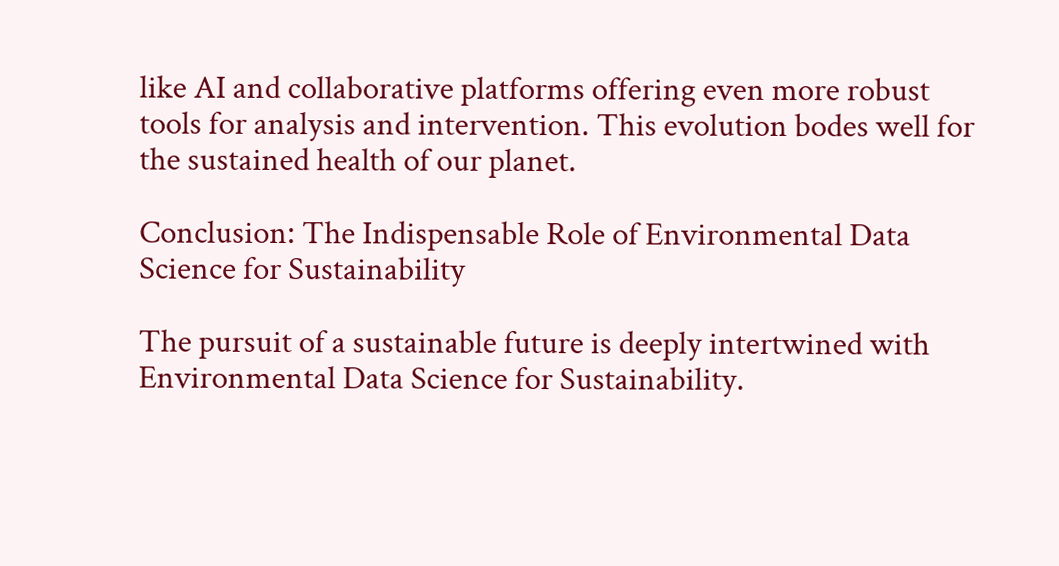like AI and collaborative platforms offering even more robust tools for analysis and intervention. This evolution bodes well for the sustained health of our planet.

Conclusion: The Indispensable Role of Environmental Data Science for Sustainability

The pursuit of a sustainable future is deeply intertwined with Environmental Data Science for Sustainability.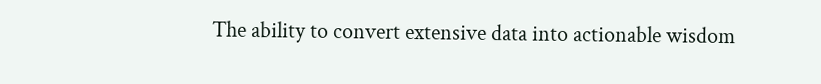The ability to convert extensive data into actionable wisdom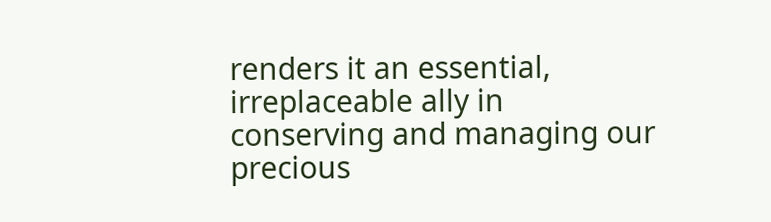renders it an essential, irreplaceable ally in conserving and managing our precious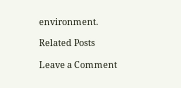environment.

Related Posts

Leave a Comment